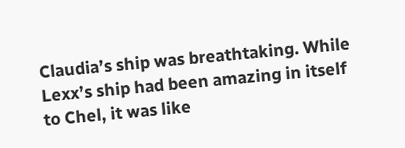Claudia’s ship was breathtaking. While Lexx’s ship had been amazing in itself to Chel, it was like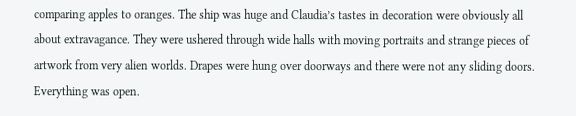comparing apples to oranges. The ship was huge and Claudia’s tastes in decoration were obviously all about extravagance. They were ushered through wide halls with moving portraits and strange pieces of artwork from very alien worlds. Drapes were hung over doorways and there were not any sliding doors. Everything was open.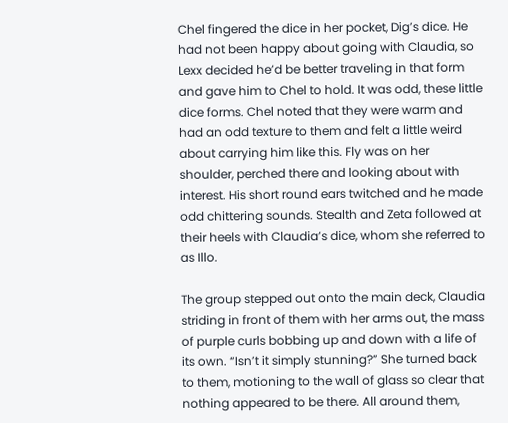Chel fingered the dice in her pocket, Dig’s dice. He had not been happy about going with Claudia, so Lexx decided he’d be better traveling in that form and gave him to Chel to hold. It was odd, these little dice forms. Chel noted that they were warm and had an odd texture to them and felt a little weird about carrying him like this. Fly was on her shoulder, perched there and looking about with interest. His short round ears twitched and he made odd chittering sounds. Stealth and Zeta followed at their heels with Claudia’s dice, whom she referred to as Illo.

The group stepped out onto the main deck, Claudia striding in front of them with her arms out, the mass of purple curls bobbing up and down with a life of its own. “Isn’t it simply stunning?” She turned back to them, motioning to the wall of glass so clear that nothing appeared to be there. All around them,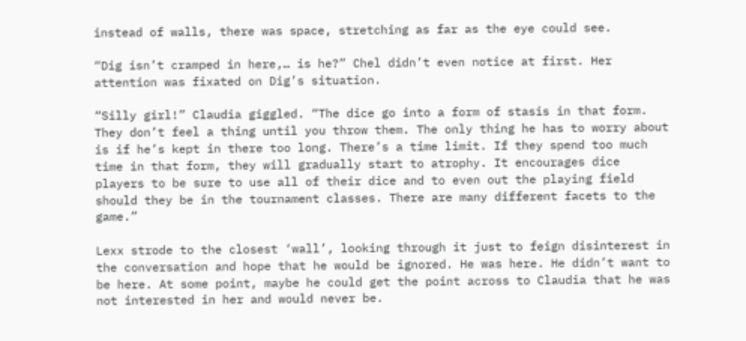instead of walls, there was space, stretching as far as the eye could see.

“Dig isn’t cramped in here,… is he?” Chel didn’t even notice at first. Her attention was fixated on Dig’s situation.

“Silly girl!” Claudia giggled. “The dice go into a form of stasis in that form. They don’t feel a thing until you throw them. The only thing he has to worry about is if he’s kept in there too long. There’s a time limit. If they spend too much time in that form, they will gradually start to atrophy. It encourages dice players to be sure to use all of their dice and to even out the playing field should they be in the tournament classes. There are many different facets to the game.”

Lexx strode to the closest ‘wall’, looking through it just to feign disinterest in the conversation and hope that he would be ignored. He was here. He didn’t want to be here. At some point, maybe he could get the point across to Claudia that he was not interested in her and would never be.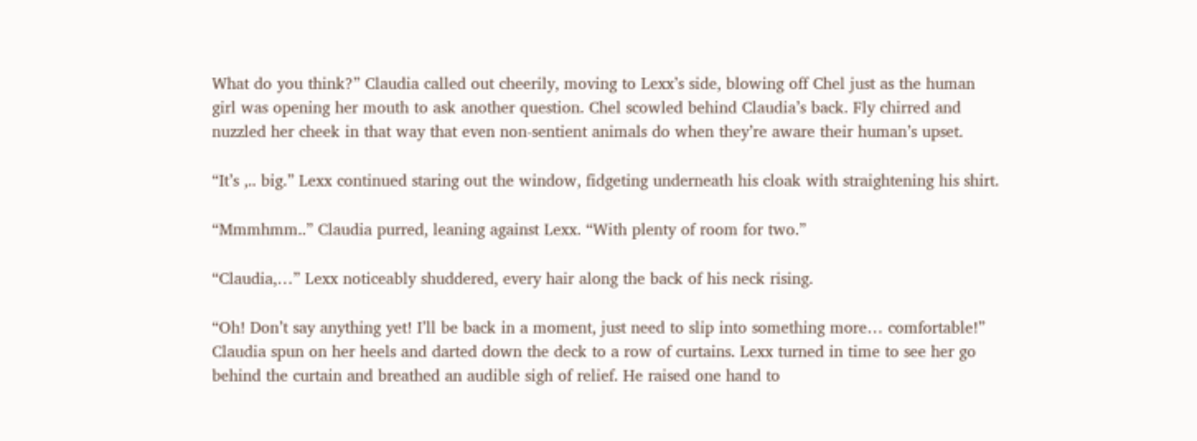What do you think?” Claudia called out cheerily, moving to Lexx’s side, blowing off Chel just as the human girl was opening her mouth to ask another question. Chel scowled behind Claudia’s back. Fly chirred and nuzzled her cheek in that way that even non-sentient animals do when they’re aware their human’s upset.

“It’s ,.. big.” Lexx continued staring out the window, fidgeting underneath his cloak with straightening his shirt.

“Mmmhmm..” Claudia purred, leaning against Lexx. “With plenty of room for two.”

“Claudia,…” Lexx noticeably shuddered, every hair along the back of his neck rising.

“Oh! Don’t say anything yet! I’ll be back in a moment, just need to slip into something more… comfortable!” Claudia spun on her heels and darted down the deck to a row of curtains. Lexx turned in time to see her go behind the curtain and breathed an audible sigh of relief. He raised one hand to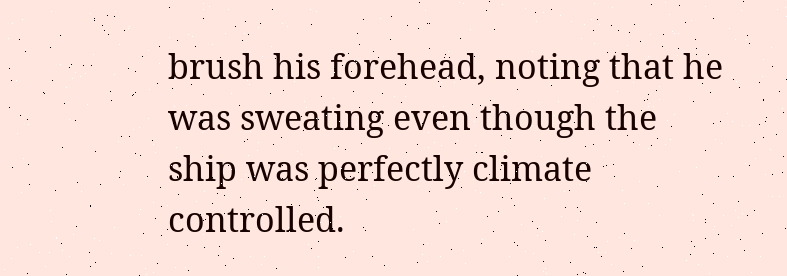brush his forehead, noting that he was sweating even though the ship was perfectly climate controlled.